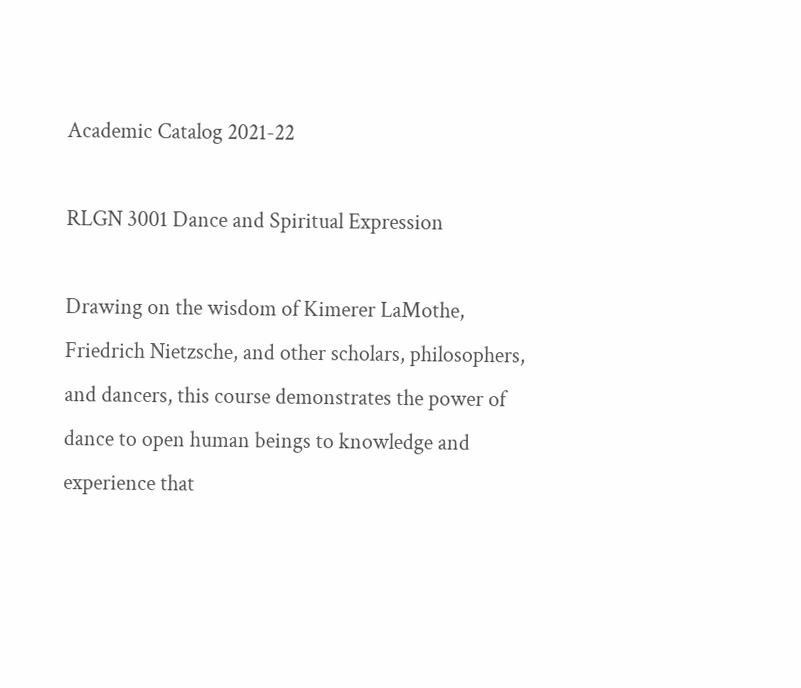Academic Catalog 2021-22

RLGN 3001 Dance and Spiritual Expression

Drawing on the wisdom of Kimerer LaMothe, Friedrich Nietzsche, and other scholars, philosophers, and dancers, this course demonstrates the power of dance to open human beings to knowledge and experience that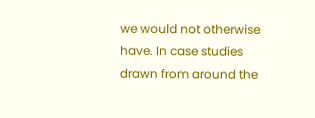we would not otherwise have. In case studies drawn from around the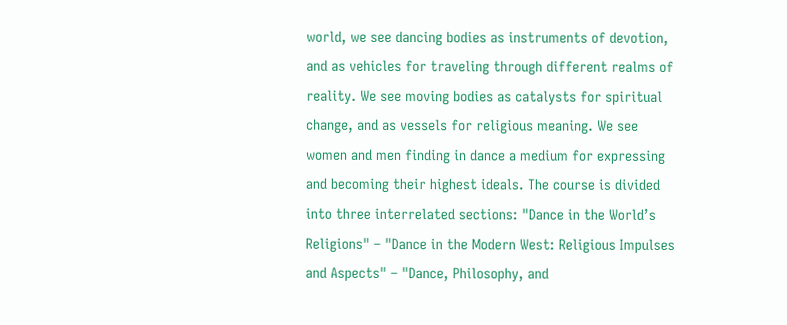world, we see dancing bodies as instruments of devotion, and as vehicles for traveling through different realms of reality. We see moving bodies as catalysts for spiritual change, and as vessels for religious meaning. We see women and men finding in dance a medium for expressing and becoming their highest ideals. The course is divided into three interrelated sections: "Dance in the World’s Religions" – "Dance in the Modern West: Religious Impulses and Aspects" – "Dance, Philosophy, and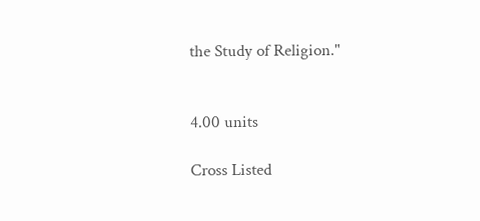the Study of Religion."


4.00 units

Cross Listed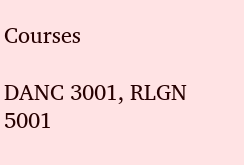Courses

DANC 3001, RLGN 5001